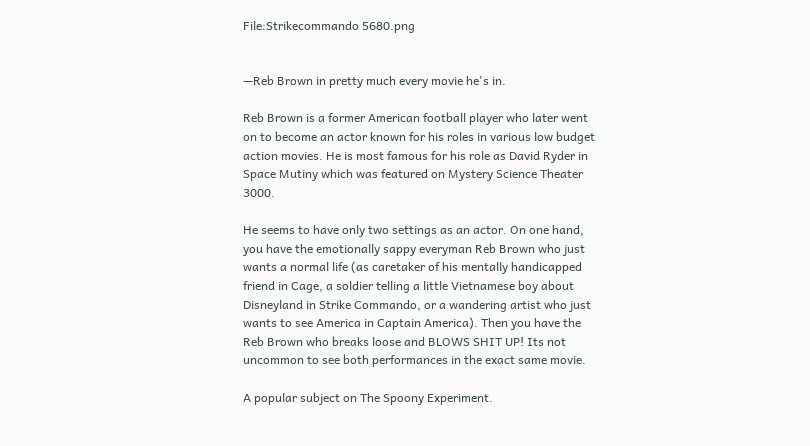File:Strikecommando 5680.png


—Reb Brown in pretty much every movie he's in.

Reb Brown is a former American football player who later went on to become an actor known for his roles in various low budget action movies. He is most famous for his role as David Ryder in Space Mutiny which was featured on Mystery Science Theater 3000.

He seems to have only two settings as an actor. On one hand, you have the emotionally sappy everyman Reb Brown who just wants a normal life (as caretaker of his mentally handicapped friend in Cage, a soldier telling a little Vietnamese boy about Disneyland in Strike Commando, or a wandering artist who just wants to see America in Captain America). Then you have the Reb Brown who breaks loose and BLOWS SHIT UP! Its not uncommon to see both performances in the exact same movie.

A popular subject on The Spoony Experiment.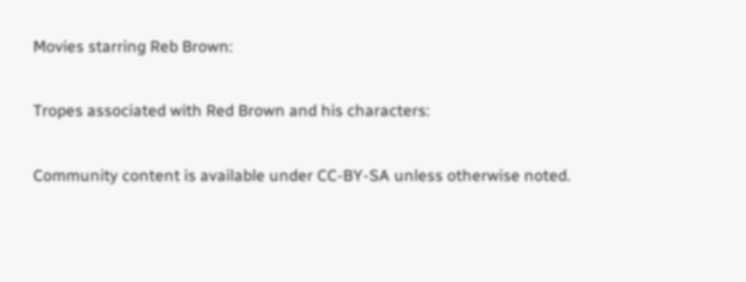Movies starring Reb Brown:

Tropes associated with Red Brown and his characters:

Community content is available under CC-BY-SA unless otherwise noted.